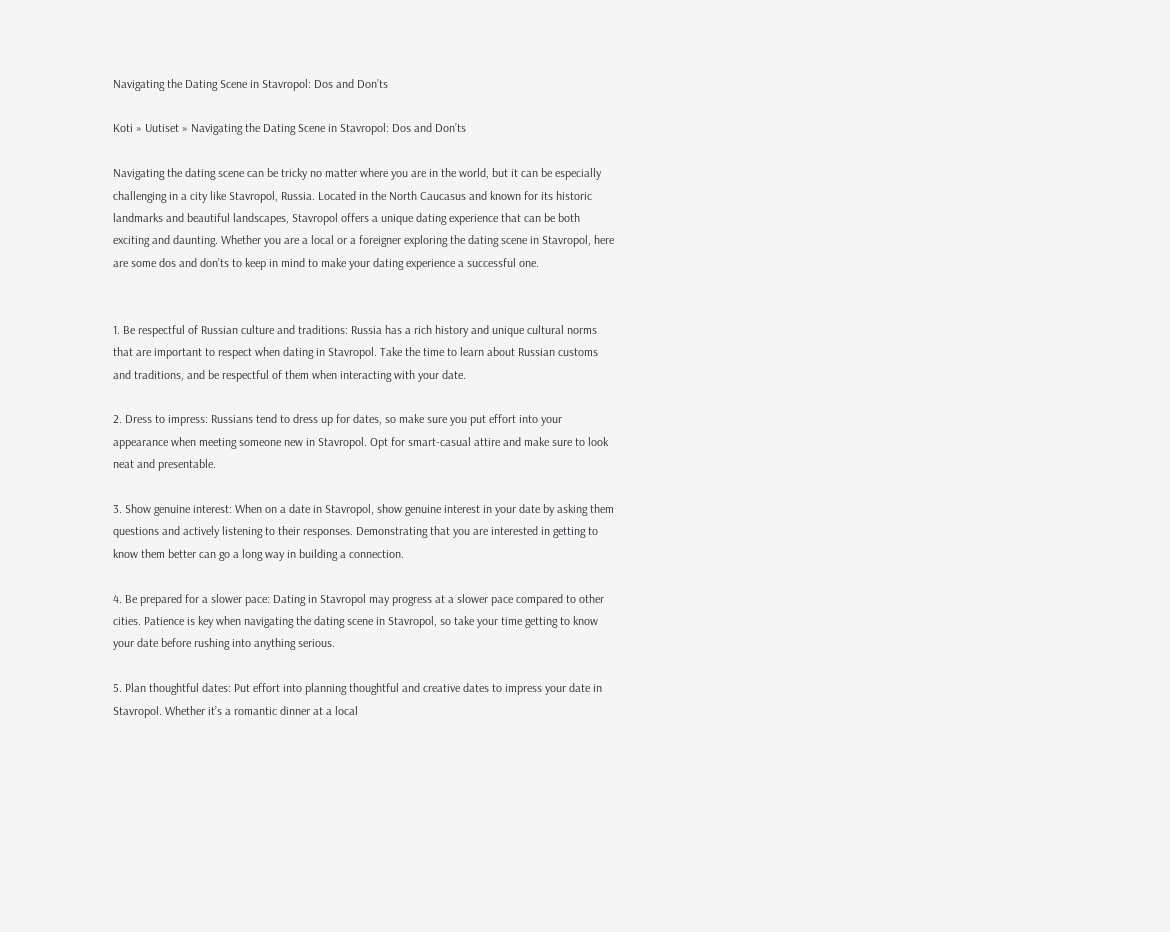Navigating the Dating Scene in Stavropol: Dos and Don’ts

Koti » Uutiset » Navigating the Dating Scene in Stavropol: Dos and Don’ts

Navigating the dating scene can be tricky no matter where you are in the world, but it can be especially challenging in a city like Stavropol, Russia. Located in the North Caucasus and known for its historic landmarks and beautiful landscapes, Stavropol offers a unique dating experience that can be both exciting and daunting. Whether you are a local or a foreigner exploring the dating scene in Stavropol, here are some dos and don’ts to keep in mind to make your dating experience a successful one.


1. Be respectful of Russian culture and traditions: Russia has a rich history and unique cultural norms that are important to respect when dating in Stavropol. Take the time to learn about Russian customs and traditions, and be respectful of them when interacting with your date.

2. Dress to impress: Russians tend to dress up for dates, so make sure you put effort into your appearance when meeting someone new in Stavropol. Opt for smart-casual attire and make sure to look neat and presentable.

3. Show genuine interest: When on a date in Stavropol, show genuine interest in your date by asking them questions and actively listening to their responses. Demonstrating that you are interested in getting to know them better can go a long way in building a connection.

4. Be prepared for a slower pace: Dating in Stavropol may progress at a slower pace compared to other cities. Patience is key when navigating the dating scene in Stavropol, so take your time getting to know your date before rushing into anything serious.

5. Plan thoughtful dates: Put effort into planning thoughtful and creative dates to impress your date in Stavropol. Whether it’s a romantic dinner at a local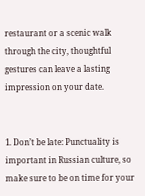restaurant or a scenic walk through the city, thoughtful gestures can leave a lasting impression on your date.


1. Don’t be late: Punctuality is important in Russian culture, so make sure to be on time for your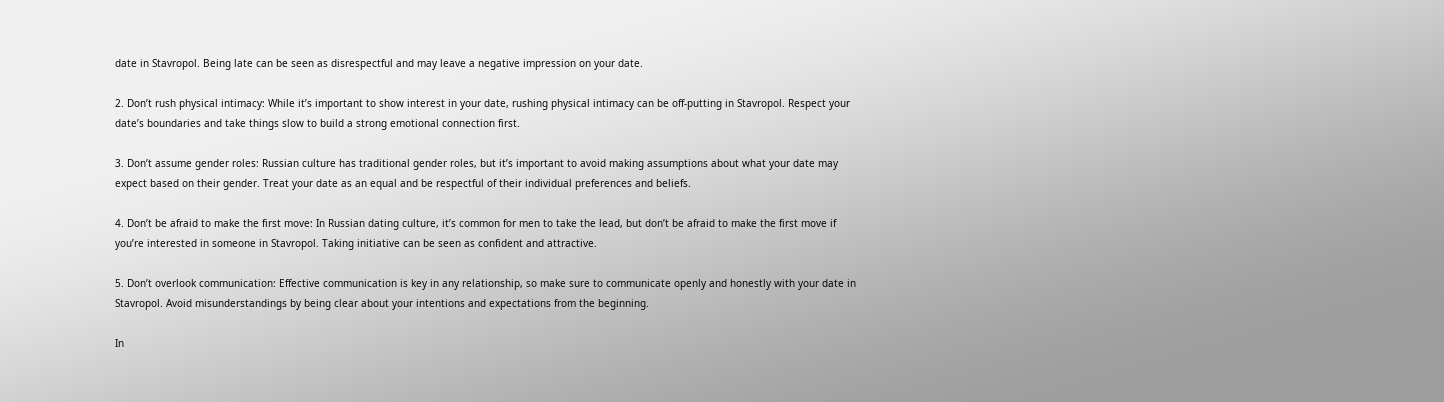date in Stavropol. Being late can be seen as disrespectful and may leave a negative impression on your date.

2. Don’t rush physical intimacy: While it’s important to show interest in your date, rushing physical intimacy can be off-putting in Stavropol. Respect your date’s boundaries and take things slow to build a strong emotional connection first.

3. Don’t assume gender roles: Russian culture has traditional gender roles, but it’s important to avoid making assumptions about what your date may expect based on their gender. Treat your date as an equal and be respectful of their individual preferences and beliefs.

4. Don’t be afraid to make the first move: In Russian dating culture, it’s common for men to take the lead, but don’t be afraid to make the first move if you’re interested in someone in Stavropol. Taking initiative can be seen as confident and attractive.

5. Don’t overlook communication: Effective communication is key in any relationship, so make sure to communicate openly and honestly with your date in Stavropol. Avoid misunderstandings by being clear about your intentions and expectations from the beginning.

In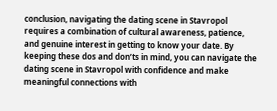conclusion, navigating the dating scene in Stavropol requires a combination of cultural awareness, patience, and genuine interest in getting to know your date. By keeping these dos and don’ts in mind, you can navigate the dating scene in Stavropol with confidence and make meaningful connections with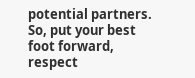potential partners. So, put your best foot forward, respect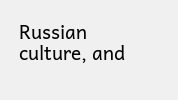Russian culture, and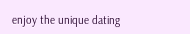enjoy the unique dating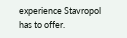experience Stavropol has to offer.